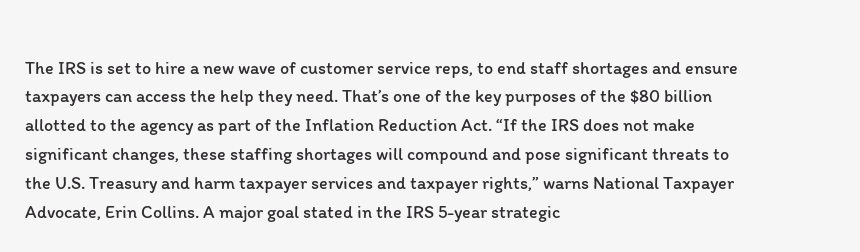The IRS is set to hire a new wave of customer service reps, to end staff shortages and ensure taxpayers can access the help they need. That’s one of the key purposes of the $80 billion allotted to the agency as part of the Inflation Reduction Act. “If the IRS does not make significant changes, these staffing shortages will compound and pose significant threats to the U.S. Treasury and harm taxpayer services and taxpayer rights,” warns National Taxpayer Advocate, Erin Collins. A major goal stated in the IRS 5-year strategic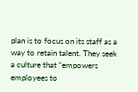plan is to focus on its staff as a way to retain talent. They seek a culture that “empowers employees to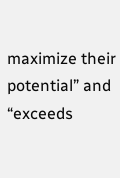maximize their potential” and “exceeds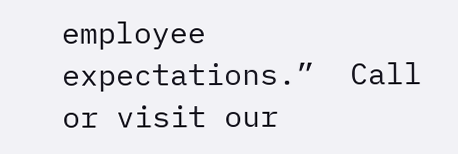employee expectations.”  Call or visit our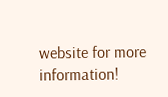website for more information!